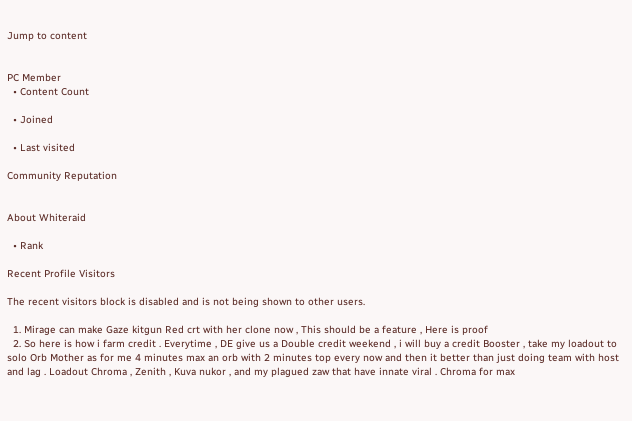Jump to content


PC Member
  • Content Count

  • Joined

  • Last visited

Community Reputation


About Whiteraid

  • Rank

Recent Profile Visitors

The recent visitors block is disabled and is not being shown to other users.

  1. Mirage can make Gaze kitgun Red crt with her clone now , This should be a feature , Here is proof
  2. So here is how i farm credit . Everytime , DE give us a Double credit weekend , i will buy a credit Booster , take my loadout to solo Orb Mother as for me 4 minutes max an orb with 2 minutes top every now and then it better than just doing team with host and lag . Loadout Chroma , Zenith , Kuva nukor , and my plagued zaw that have innate viral . Chroma for max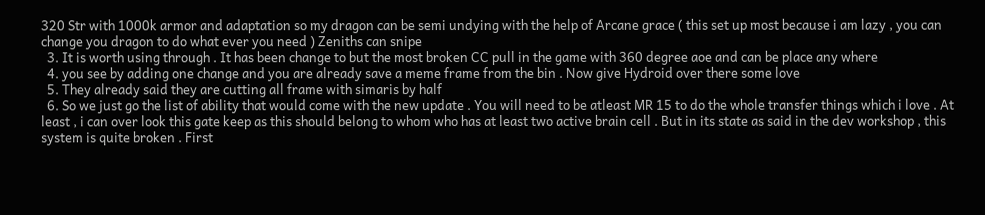320 Str with 1000k armor and adaptation so my dragon can be semi undying with the help of Arcane grace ( this set up most because i am lazy , you can change you dragon to do what ever you need ) Zeniths can snipe
  3. It is worth using through . It has been change to but the most broken CC pull in the game with 360 degree aoe and can be place any where
  4. you see by adding one change and you are already save a meme frame from the bin . Now give Hydroid over there some love
  5. They already said they are cutting all frame with simaris by half
  6. So we just go the list of ability that would come with the new update . You will need to be atleast MR 15 to do the whole transfer things which i love . At least , i can over look this gate keep as this should belong to whom who has at least two active brain cell . But in its state as said in the dev workshop , this system is quite broken . First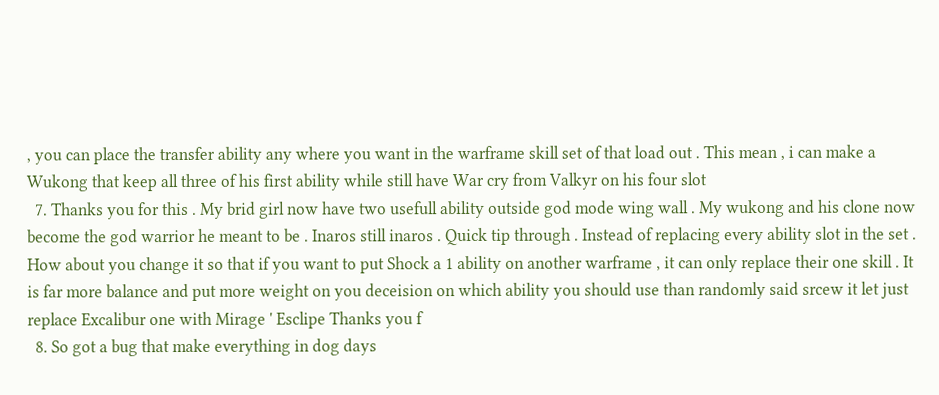, you can place the transfer ability any where you want in the warframe skill set of that load out . This mean , i can make a Wukong that keep all three of his first ability while still have War cry from Valkyr on his four slot
  7. Thanks you for this . My brid girl now have two usefull ability outside god mode wing wall . My wukong and his clone now become the god warrior he meant to be . Inaros still inaros . Quick tip through . Instead of replacing every ability slot in the set . How about you change it so that if you want to put Shock a 1 ability on another warframe , it can only replace their one skill . It is far more balance and put more weight on you deceision on which ability you should use than randomly said srcew it let just replace Excalibur one with Mirage ' Esclipe Thanks you f
  8. So got a bug that make everything in dog days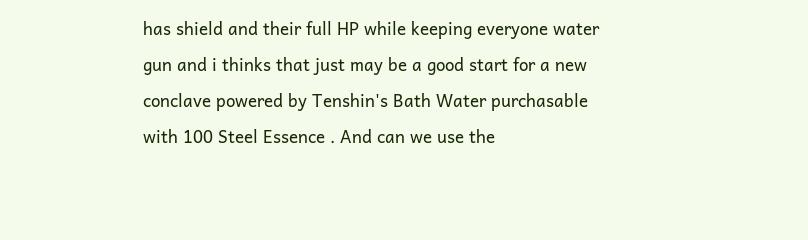has shield and their full HP while keeping everyone water gun and i thinks that just may be a good start for a new conclave powered by Tenshin's Bath Water purchasable with 100 Steel Essence . And can we use the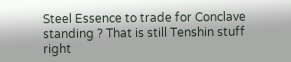Steel Essence to trade for Conclave standing ? That is still Tenshin stuff right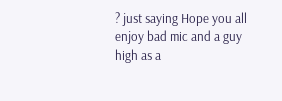? just saying Hope you all enjoy bad mic and a guy high as a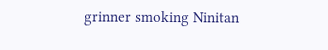grinner smoking Ninitan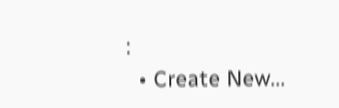:
  • Create New...